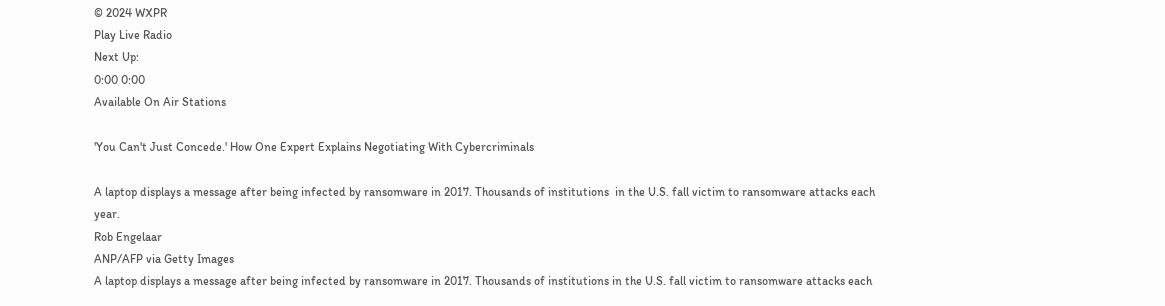© 2024 WXPR
Play Live Radio
Next Up:
0:00 0:00
Available On Air Stations

'You Can't Just Concede.' How One Expert Explains Negotiating With Cybercriminals

A laptop displays a message after being infected by ransomware in 2017. Thousands of institutions  in the U.S. fall victim to ransomware attacks each year.
Rob Engelaar
ANP/AFP via Getty Images
A laptop displays a message after being infected by ransomware in 2017. Thousands of institutions in the U.S. fall victim to ransomware attacks each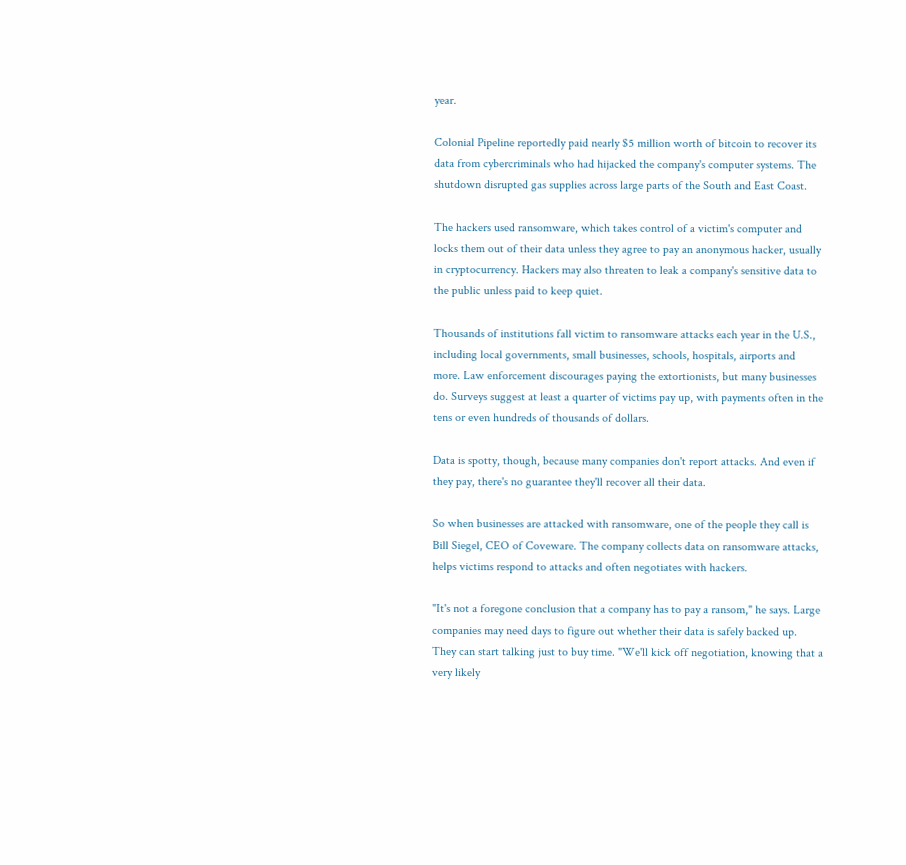year.

Colonial Pipeline reportedly paid nearly $5 million worth of bitcoin to recover its data from cybercriminals who had hijacked the company's computer systems. The shutdown disrupted gas supplies across large parts of the South and East Coast.

The hackers used ransomware, which takes control of a victim's computer and locks them out of their data unless they agree to pay an anonymous hacker, usually in cryptocurrency. Hackers may also threaten to leak a company's sensitive data to the public unless paid to keep quiet.

Thousands of institutions fall victim to ransomware attacks each year in the U.S., including local governments, small businesses, schools, hospitals, airports and more. Law enforcement discourages paying the extortionists, but many businesses do. Surveys suggest at least a quarter of victims pay up, with payments often in the tens or even hundreds of thousands of dollars.

Data is spotty, though, because many companies don't report attacks. And even if they pay, there's no guarantee they'll recover all their data.

So when businesses are attacked with ransomware, one of the people they call is Bill Siegel, CEO of Coveware. The company collects data on ransomware attacks, helps victims respond to attacks and often negotiates with hackers.

"It's not a foregone conclusion that a company has to pay a ransom," he says. Large companies may need days to figure out whether their data is safely backed up. They can start talking just to buy time. "We'll kick off negotiation, knowing that a very likely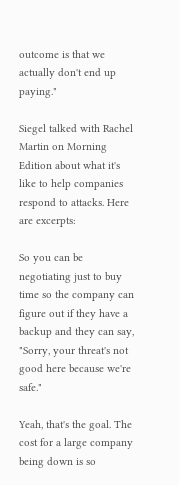outcome is that we actually don't end up paying."

Siegel talked with Rachel Martin on Morning Edition about what it's like to help companies respond to attacks. Here are excerpts:

So you can be negotiating just to buy time so the company can figure out if they have a backup and they can say, "Sorry, your threat's not good here because we're safe."

Yeah, that's the goal. The cost for a large company being down is so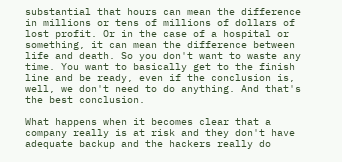substantial that hours can mean the difference in millions or tens of millions of dollars of lost profit. Or in the case of a hospital or something, it can mean the difference between life and death. So you don't want to waste any time. You want to basically get to the finish line and be ready, even if the conclusion is, well, we don't need to do anything. And that's the best conclusion.

What happens when it becomes clear that a company really is at risk and they don't have adequate backup and the hackers really do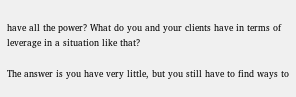have all the power? What do you and your clients have in terms of leverage in a situation like that?

The answer is you have very little, but you still have to find ways to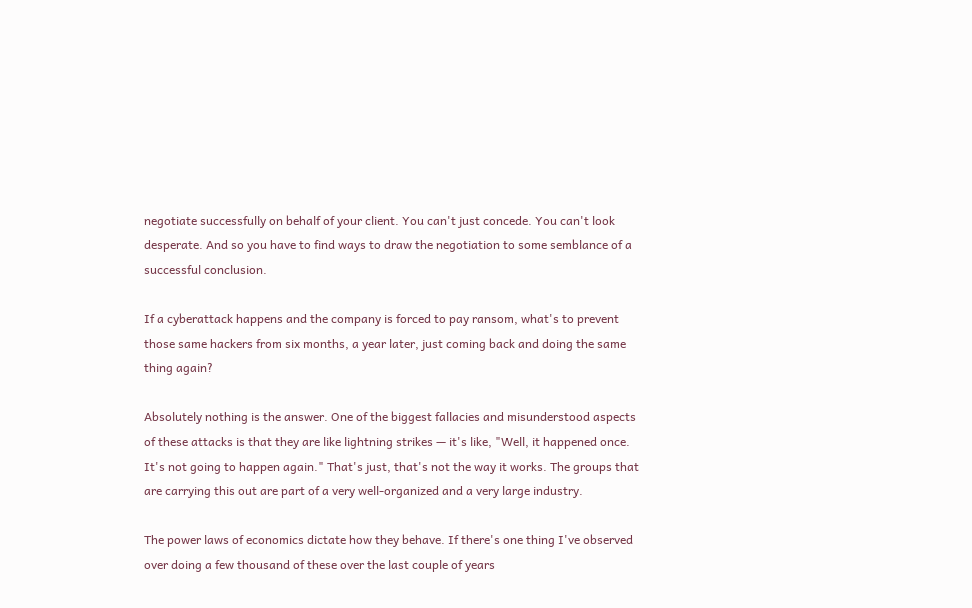negotiate successfully on behalf of your client. You can't just concede. You can't look desperate. And so you have to find ways to draw the negotiation to some semblance of a successful conclusion.

If a cyberattack happens and the company is forced to pay ransom, what's to prevent those same hackers from six months, a year later, just coming back and doing the same thing again?

Absolutely nothing is the answer. One of the biggest fallacies and misunderstood aspects of these attacks is that they are like lightning strikes — it's like, "Well, it happened once. It's not going to happen again." That's just, that's not the way it works. The groups that are carrying this out are part of a very well-organized and a very large industry.

The power laws of economics dictate how they behave. If there's one thing I've observed over doing a few thousand of these over the last couple of years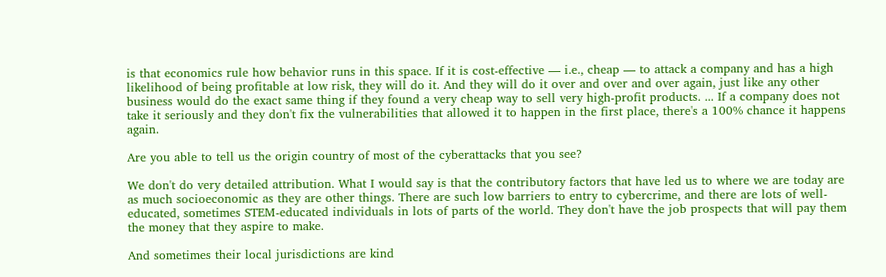is that economics rule how behavior runs in this space. If it is cost-effective — i.e., cheap — to attack a company and has a high likelihood of being profitable at low risk, they will do it. And they will do it over and over and over again, just like any other business would do the exact same thing if they found a very cheap way to sell very high-profit products. ... If a company does not take it seriously and they don't fix the vulnerabilities that allowed it to happen in the first place, there's a 100% chance it happens again.

Are you able to tell us the origin country of most of the cyberattacks that you see?

We don't do very detailed attribution. What I would say is that the contributory factors that have led us to where we are today are as much socioeconomic as they are other things. There are such low barriers to entry to cybercrime, and there are lots of well-educated, sometimes STEM-educated individuals in lots of parts of the world. They don't have the job prospects that will pay them the money that they aspire to make.

And sometimes their local jurisdictions are kind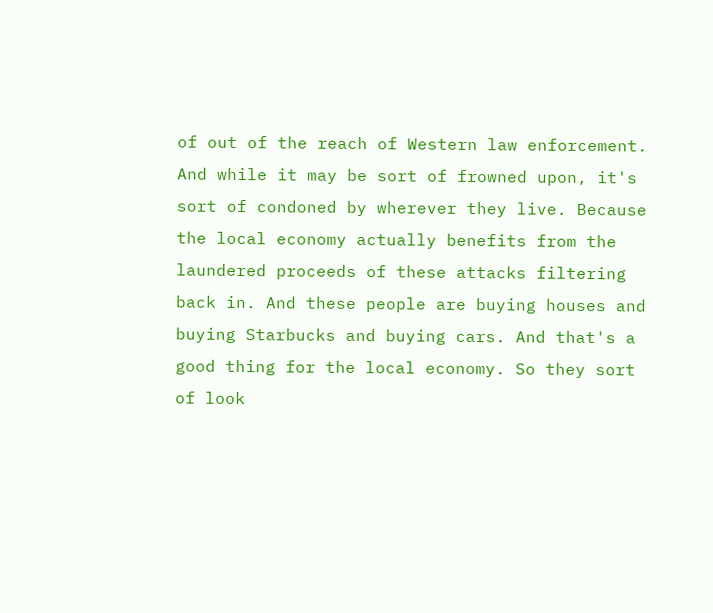of out of the reach of Western law enforcement. And while it may be sort of frowned upon, it's sort of condoned by wherever they live. Because the local economy actually benefits from the laundered proceeds of these attacks filtering back in. And these people are buying houses and buying Starbucks and buying cars. And that's a good thing for the local economy. So they sort of look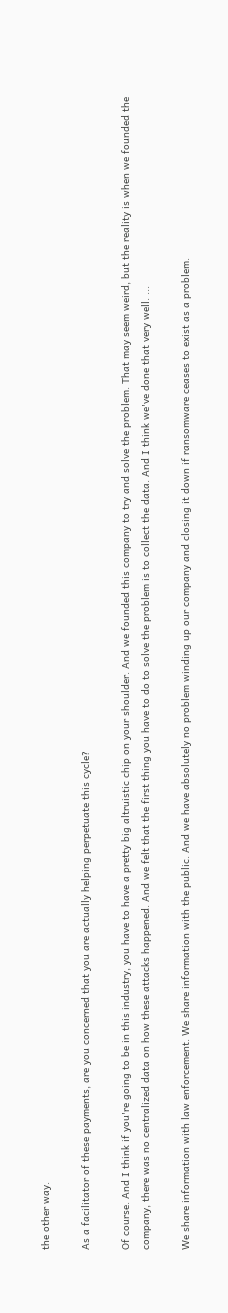the other way.

As a facilitator of these payments, are you concerned that you are actually helping perpetuate this cycle?

Of course. And I think if you're going to be in this industry, you have to have a pretty big altruistic chip on your shoulder. And we founded this company to try and solve the problem. That may seem weird, but the reality is when we founded the company, there was no centralized data on how these attacks happened. And we felt that the first thing you have to do to solve the problem is to collect the data. And I think we've done that very well. ...

We share information with law enforcement. We share information with the public. And we have absolutely no problem winding up our company and closing it down if ransomware ceases to exist as a problem.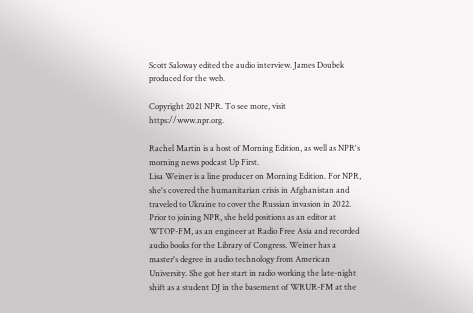Scott Saloway edited the audio interview. James Doubek produced for the web.

Copyright 2021 NPR. To see more, visit https://www.npr.org.

Rachel Martin is a host of Morning Edition, as well as NPR's morning news podcast Up First.
Lisa Weiner is a line producer on Morning Edition. For NPR, she's covered the humanitarian crisis in Afghanistan and traveled to Ukraine to cover the Russian invasion in 2022. Prior to joining NPR, she held positions as an editor at WTOP-FM, as an engineer at Radio Free Asia and recorded audio books for the Library of Congress. Weiner has a master's degree in audio technology from American University. She got her start in radio working the late-night shift as a student DJ in the basement of WRUR-FM at the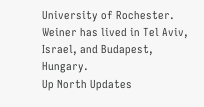University of Rochester. Weiner has lived in Tel Aviv, Israel, and Budapest, Hungary.
Up North Updates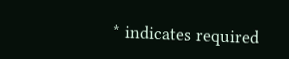* indicates required